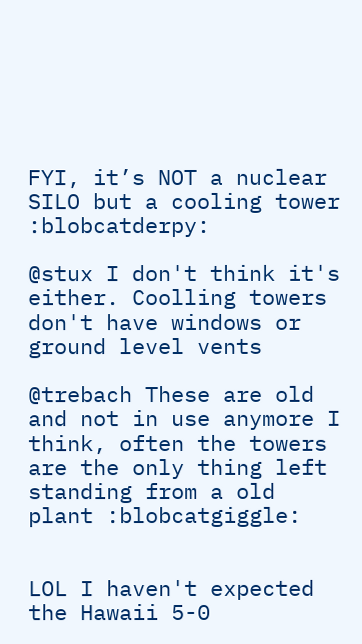FYI, it’s NOT a nuclear SILO but a cooling tower :blobcatderpy:

@stux I don't think it's either. Coolling towers don't have windows or ground level vents

@trebach These are old and not in use anymore I think, often the towers are the only thing left standing from a old plant :blobcatgiggle:


LOL I haven't expected the Hawaii 5-0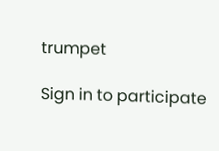trumpet

Sign in to participate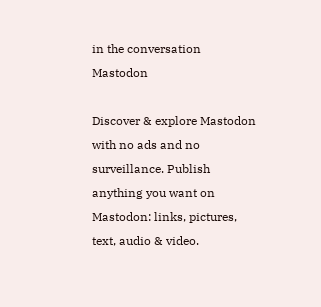in the conversation
Mastodon

Discover & explore Mastodon with no ads and no surveillance. Publish anything you want on Mastodon: links, pictures, text, audio & video.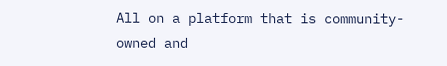All on a platform that is community-owned and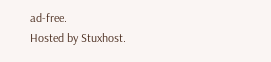ad-free.
Hosted by Stuxhost.